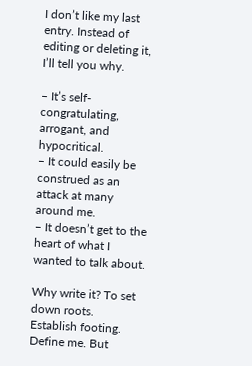I don’t like my last entry. Instead of editing or deleting it, I’ll tell you why.

– It’s self-congratulating, arrogant, and hypocritical.
– It could easily be construed as an attack at many around me.
– It doesn’t get to the heart of what I wanted to talk about.

Why write it? To set down roots. Establish footing. Define me. But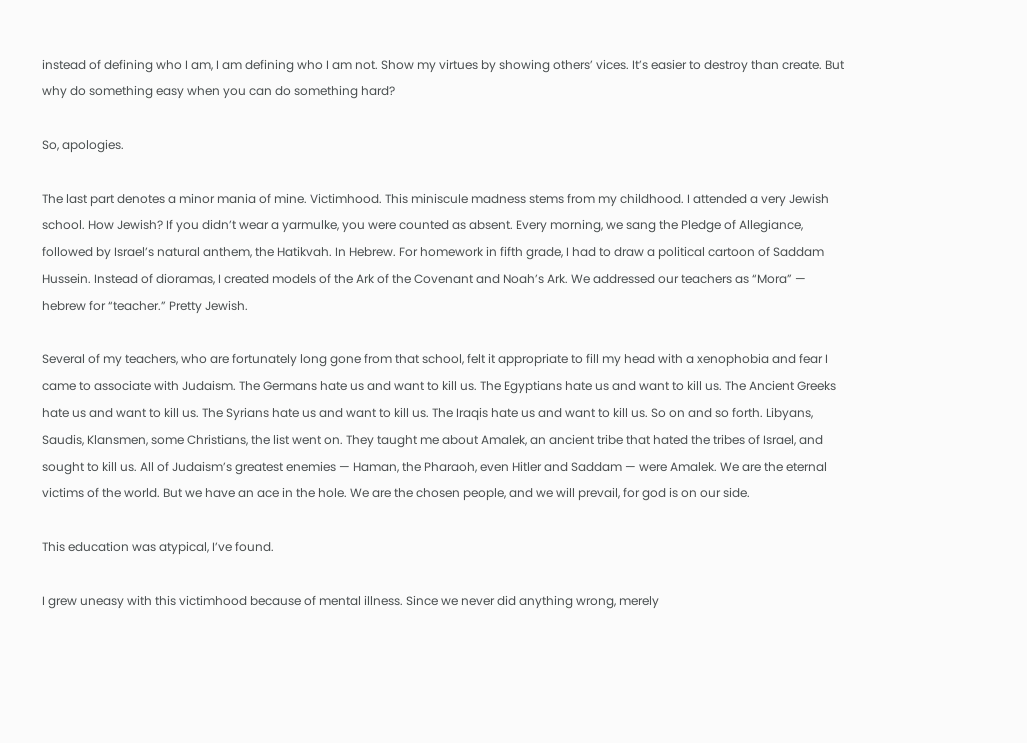instead of defining who I am, I am defining who I am not. Show my virtues by showing others’ vices. It’s easier to destroy than create. But why do something easy when you can do something hard?

So, apologies.

The last part denotes a minor mania of mine. Victimhood. This miniscule madness stems from my childhood. I attended a very Jewish school. How Jewish? If you didn’t wear a yarmulke, you were counted as absent. Every morning, we sang the Pledge of Allegiance, followed by Israel’s natural anthem, the Hatikvah. In Hebrew. For homework in fifth grade, I had to draw a political cartoon of Saddam Hussein. Instead of dioramas, I created models of the Ark of the Covenant and Noah’s Ark. We addressed our teachers as “Mora” — hebrew for “teacher.” Pretty Jewish.

Several of my teachers, who are fortunately long gone from that school, felt it appropriate to fill my head with a xenophobia and fear I came to associate with Judaism. The Germans hate us and want to kill us. The Egyptians hate us and want to kill us. The Ancient Greeks hate us and want to kill us. The Syrians hate us and want to kill us. The Iraqis hate us and want to kill us. So on and so forth. Libyans, Saudis, Klansmen, some Christians, the list went on. They taught me about Amalek, an ancient tribe that hated the tribes of Israel, and sought to kill us. All of Judaism’s greatest enemies — Haman, the Pharaoh, even Hitler and Saddam — were Amalek. We are the eternal victims of the world. But we have an ace in the hole. We are the chosen people, and we will prevail, for god is on our side.

This education was atypical, I’ve found.

I grew uneasy with this victimhood because of mental illness. Since we never did anything wrong, merely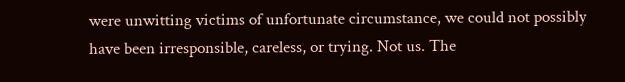were unwitting victims of unfortunate circumstance, we could not possibly have been irresponsible, careless, or trying. Not us. The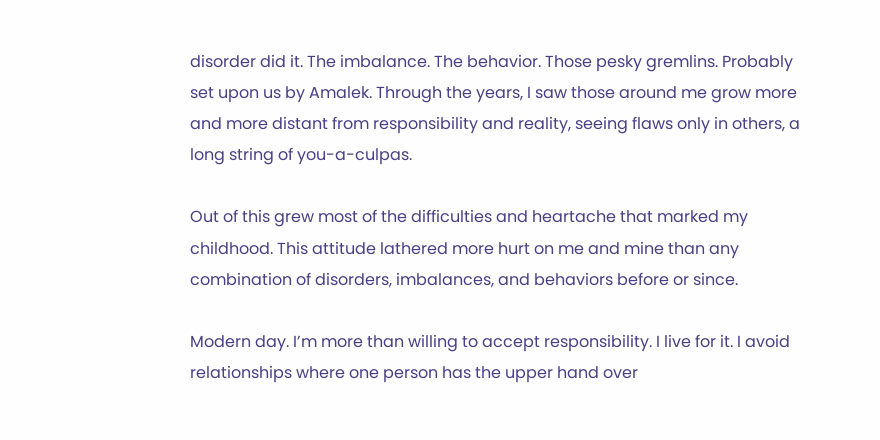disorder did it. The imbalance. The behavior. Those pesky gremlins. Probably set upon us by Amalek. Through the years, I saw those around me grow more and more distant from responsibility and reality, seeing flaws only in others, a long string of you-a-culpas.

Out of this grew most of the difficulties and heartache that marked my childhood. This attitude lathered more hurt on me and mine than any combination of disorders, imbalances, and behaviors before or since.

Modern day. I’m more than willing to accept responsibility. I live for it. I avoid relationships where one person has the upper hand over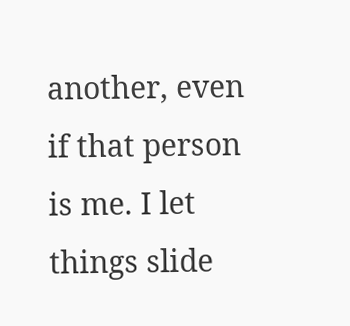another, even if that person is me. I let things slide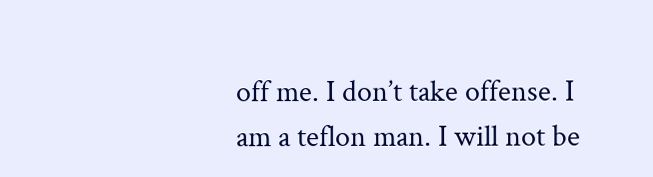off me. I don’t take offense. I am a teflon man. I will not be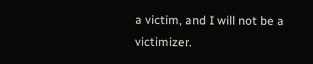a victim, and I will not be a victimizer.